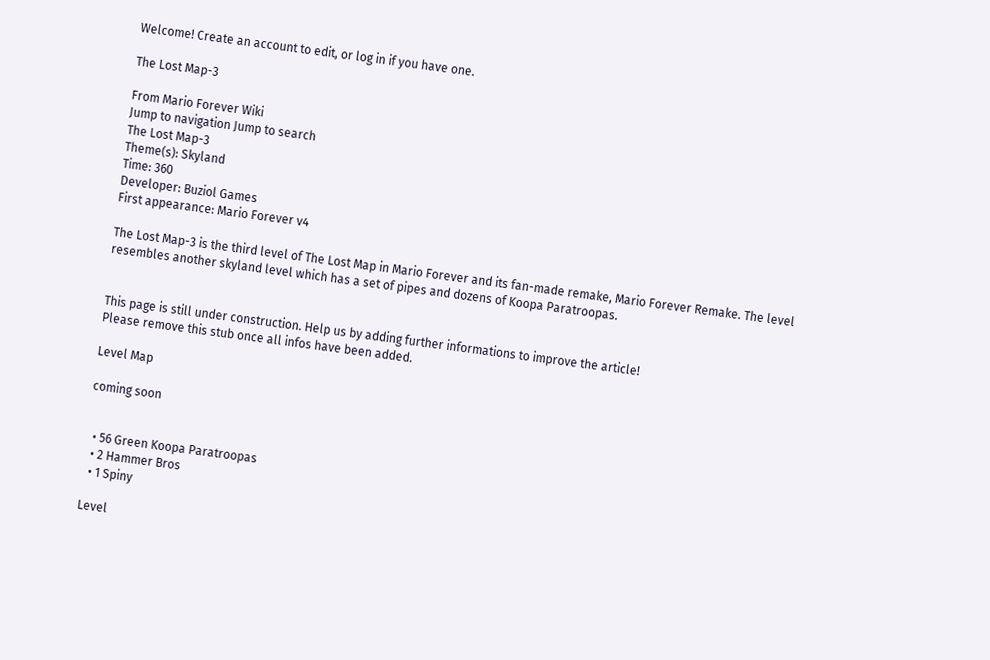Welcome! Create an account to edit, or log in if you have one.

The Lost Map-3

From Mario Forever Wiki
Jump to navigation Jump to search
The Lost Map-3
Theme(s): Skyland
Time: 360
Developer: Buziol Games
First appearance: Mario Forever v4

The Lost Map-3 is the third level of The Lost Map in Mario Forever and its fan-made remake, Mario Forever Remake. The level resembles another skyland level which has a set of pipes and dozens of Koopa Paratroopas.


This page is still under construction. Help us by adding further informations to improve the article!
Please remove this stub once all infos have been added.

Level Map

coming soon


  • 56 Green Koopa Paratroopas
  • 2 Hammer Bros
  • 1 Spiny

Level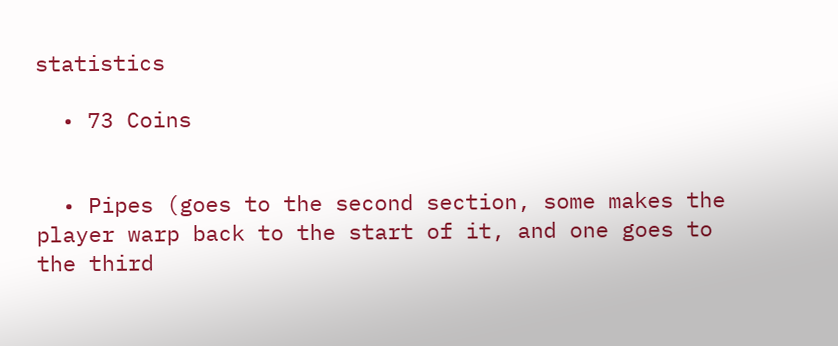statistics

  • 73 Coins


  • Pipes (goes to the second section, some makes the player warp back to the start of it, and one goes to the third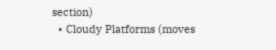section)
  • Cloudy Platforms (moves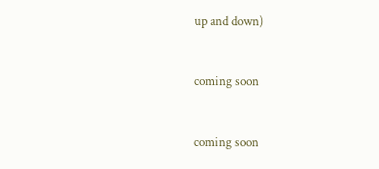up and down)


coming soon


coming soon